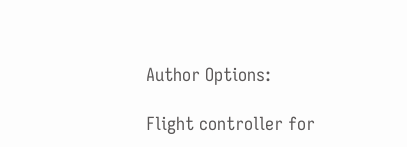Author Options:

Flight controller for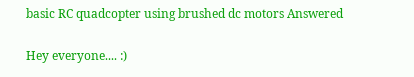basic RC quadcopter using brushed dc motors Answered

Hey everyone.... :)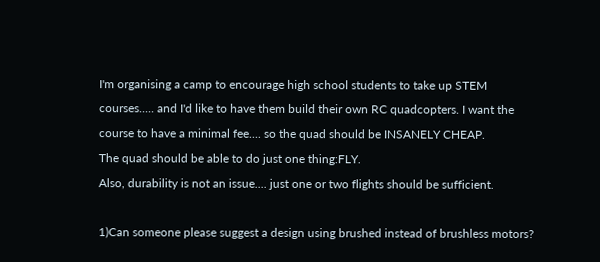I'm organising a camp to encourage high school students to take up STEM courses..... and I'd like to have them build their own RC quadcopters. I want the course to have a minimal fee.... so the quad should be INSANELY CHEAP.
The quad should be able to do just one thing:FLY.
Also, durability is not an issue.... just one or two flights should be sufficient.

1)Can someone please suggest a design using brushed instead of brushless motors?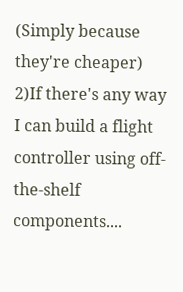(Simply because they're cheaper)
2)If there's any way I can build a flight controller using off-the-shelf components....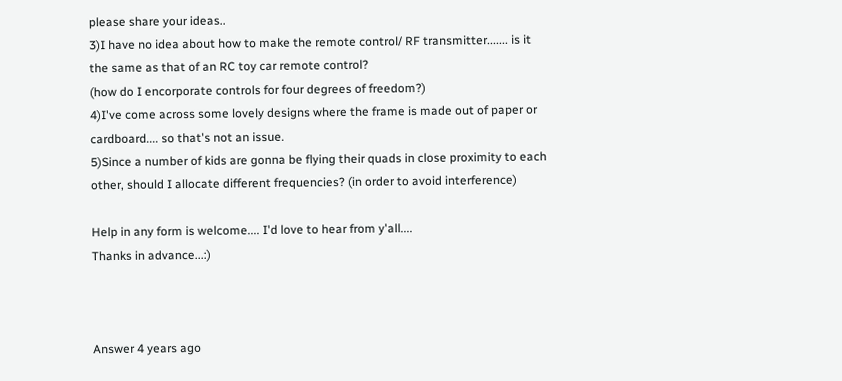please share your ideas..
3)I have no idea about how to make the remote control/ RF transmitter....... is it the same as that of an RC toy car remote control?
(how do I encorporate controls for four degrees of freedom?)
4)I've come across some lovely designs where the frame is made out of paper or cardboard.... so that's not an issue.
5)Since a number of kids are gonna be flying their quads in close proximity to each other, should I allocate different frequencies? (in order to avoid interference)

Help in any form is welcome.... I'd love to hear from y'all....
Thanks in advance...:)



Answer 4 years ago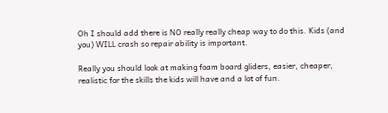Oh I should add there is NO really really cheap way to do this. Kids (and you) WILL crash so repair ability is important.

Really you should look at making foam board gliders, easier, cheaper, realistic for the skills the kids will have and a lot of fun.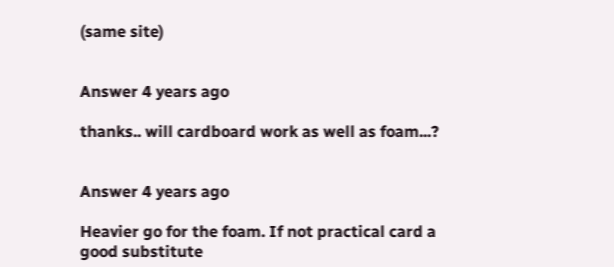(same site)


Answer 4 years ago

thanks.. will cardboard work as well as foam...?


Answer 4 years ago

Heavier go for the foam. If not practical card a good substitute